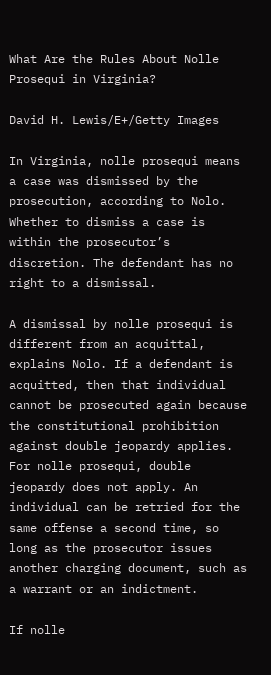What Are the Rules About Nolle Prosequi in Virginia?

David H. Lewis/E+/Getty Images

In Virginia, nolle prosequi means a case was dismissed by the prosecution, according to Nolo. Whether to dismiss a case is within the prosecutor’s discretion. The defendant has no right to a dismissal.

A dismissal by nolle prosequi is different from an acquittal, explains Nolo. If a defendant is acquitted, then that individual cannot be prosecuted again because the constitutional prohibition against double jeopardy applies. For nolle prosequi, double jeopardy does not apply. An individual can be retried for the same offense a second time, so long as the prosecutor issues another charging document, such as a warrant or an indictment.

If nolle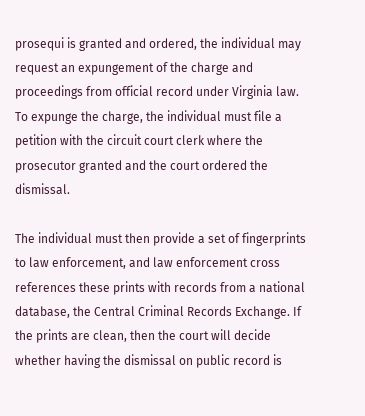prosequi is granted and ordered, the individual may request an expungement of the charge and proceedings from official record under Virginia law. To expunge the charge, the individual must file a petition with the circuit court clerk where the prosecutor granted and the court ordered the dismissal.

The individual must then provide a set of fingerprints to law enforcement, and law enforcement cross references these prints with records from a national database, the Central Criminal Records Exchange. If the prints are clean, then the court will decide whether having the dismissal on public record is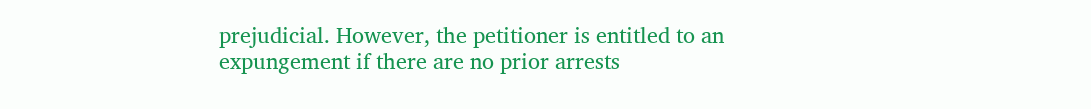prejudicial. However, the petitioner is entitled to an expungement if there are no prior arrests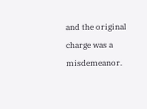and the original charge was a misdemeanor.